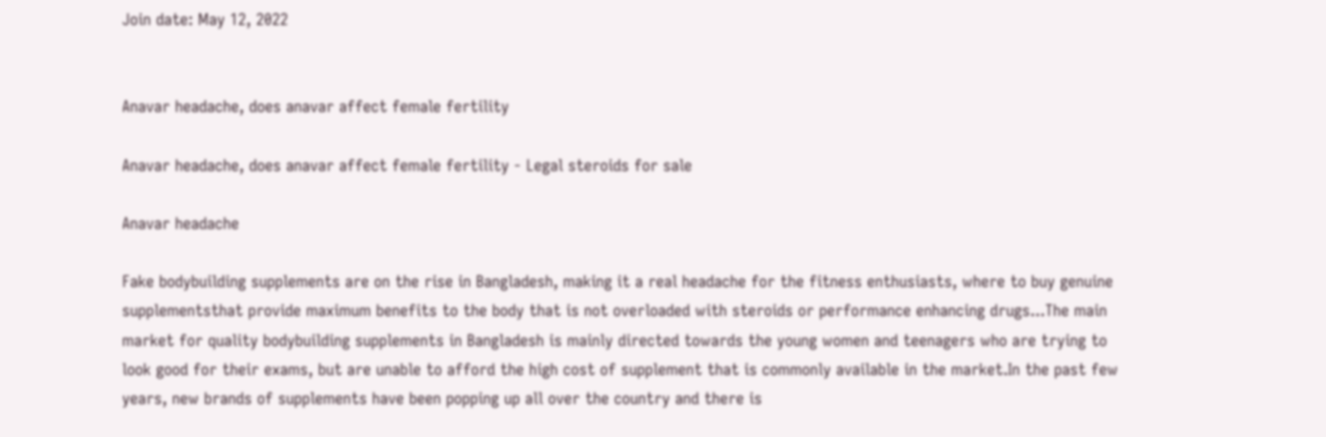Join date: May 12, 2022


Anavar headache, does anavar affect female fertility

Anavar headache, does anavar affect female fertility - Legal steroids for sale

Anavar headache

Fake bodybuilding supplements are on the rise in Bangladesh, making it a real headache for the fitness enthusiasts, where to buy genuine supplementsthat provide maximum benefits to the body that is not overloaded with steroids or performance enhancing drugs...The main market for quality bodybuilding supplements in Bangladesh is mainly directed towards the young women and teenagers who are trying to look good for their exams, but are unable to afford the high cost of supplement that is commonly available in the market.In the past few years, new brands of supplements have been popping up all over the country and there is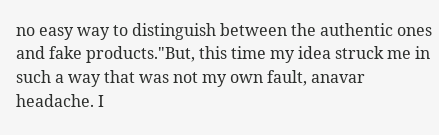no easy way to distinguish between the authentic ones and fake products."But, this time my idea struck me in such a way that was not my own fault, anavar headache. I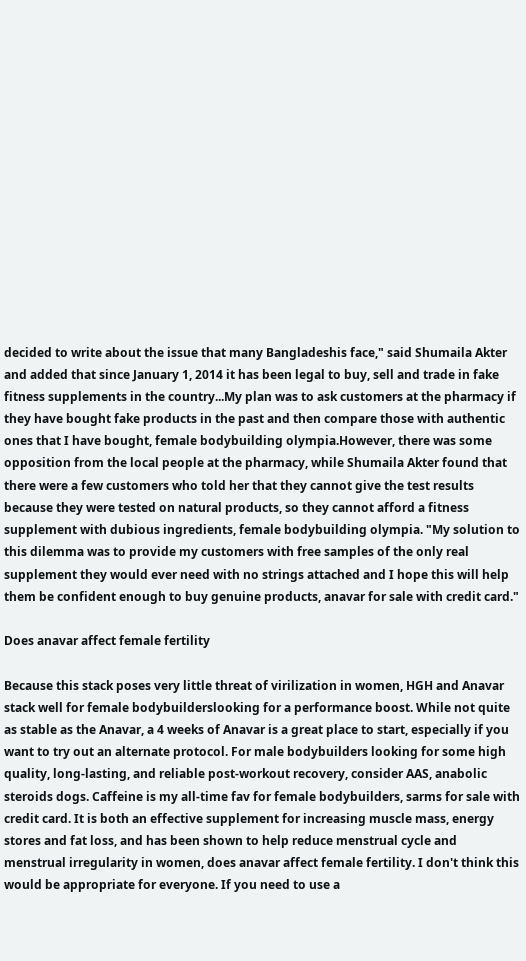decided to write about the issue that many Bangladeshis face," said Shumaila Akter and added that since January 1, 2014 it has been legal to buy, sell and trade in fake fitness supplements in the country...My plan was to ask customers at the pharmacy if they have bought fake products in the past and then compare those with authentic ones that I have bought, female bodybuilding olympia.However, there was some opposition from the local people at the pharmacy, while Shumaila Akter found that there were a few customers who told her that they cannot give the test results because they were tested on natural products, so they cannot afford a fitness supplement with dubious ingredients, female bodybuilding olympia. "My solution to this dilemma was to provide my customers with free samples of the only real supplement they would ever need with no strings attached and I hope this will help them be confident enough to buy genuine products, anavar for sale with credit card."

Does anavar affect female fertility

Because this stack poses very little threat of virilization in women, HGH and Anavar stack well for female bodybuilderslooking for a performance boost. While not quite as stable as the Anavar, a 4 weeks of Anavar is a great place to start, especially if you want to try out an alternate protocol. For male bodybuilders looking for some high quality, long-lasting, and reliable post-workout recovery, consider AAS, anabolic steroids dogs. Caffeine is my all-time fav for female bodybuilders, sarms for sale with credit card. It is both an effective supplement for increasing muscle mass, energy stores and fat loss, and has been shown to help reduce menstrual cycle and menstrual irregularity in women, does anavar affect female fertility. I don't think this would be appropriate for everyone. If you need to use a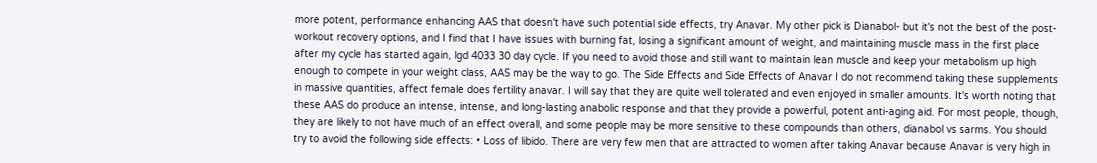more potent, performance enhancing AAS that doesn't have such potential side effects, try Anavar. My other pick is Dianabol- but it's not the best of the post-workout recovery options, and I find that I have issues with burning fat, losing a significant amount of weight, and maintaining muscle mass in the first place after my cycle has started again, lgd 4033 30 day cycle. If you need to avoid those and still want to maintain lean muscle and keep your metabolism up high enough to compete in your weight class, AAS may be the way to go. The Side Effects and Side Effects of Anavar I do not recommend taking these supplements in massive quantities, affect female does fertility anavar. I will say that they are quite well tolerated and even enjoyed in smaller amounts. It's worth noting that these AAS do produce an intense, intense, and long-lasting anabolic response and that they provide a powerful, potent anti-aging aid. For most people, though, they are likely to not have much of an effect overall, and some people may be more sensitive to these compounds than others, dianabol vs sarms. You should try to avoid the following side effects: • Loss of libido. There are very few men that are attracted to women after taking Anavar because Anavar is very high in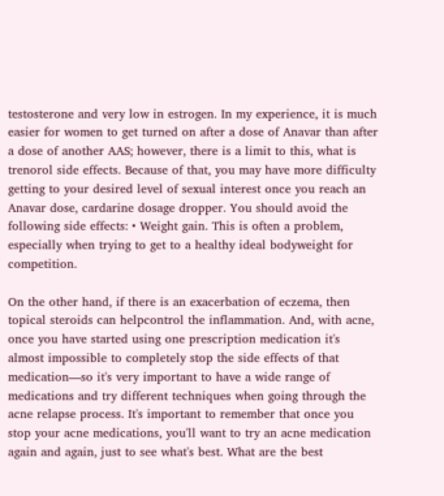testosterone and very low in estrogen. In my experience, it is much easier for women to get turned on after a dose of Anavar than after a dose of another AAS; however, there is a limit to this, what is trenorol side effects. Because of that, you may have more difficulty getting to your desired level of sexual interest once you reach an Anavar dose, cardarine dosage dropper. You should avoid the following side effects: • Weight gain. This is often a problem, especially when trying to get to a healthy ideal bodyweight for competition.

On the other hand, if there is an exacerbation of eczema, then topical steroids can helpcontrol the inflammation. And, with acne, once you have started using one prescription medication it's almost impossible to completely stop the side effects of that medication—so it's very important to have a wide range of medications and try different techniques when going through the acne relapse process. It's important to remember that once you stop your acne medications, you'll want to try an acne medication again and again, just to see what's best. What are the best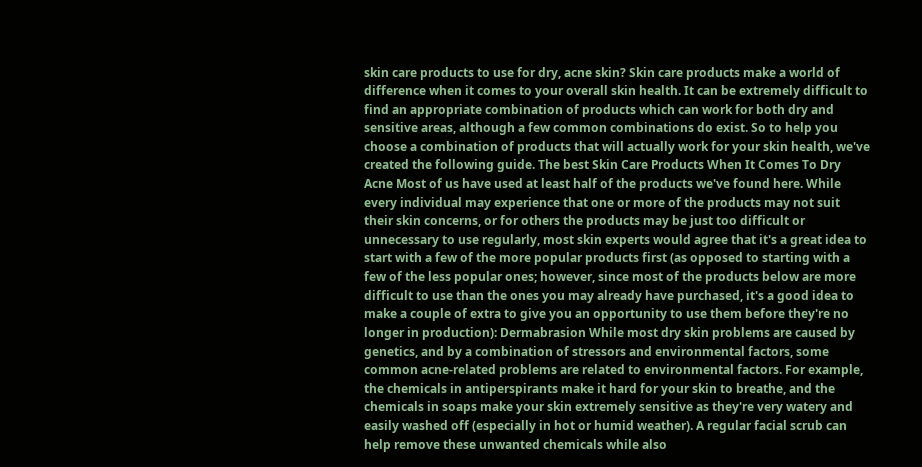skin care products to use for dry, acne skin? Skin care products make a world of difference when it comes to your overall skin health. It can be extremely difficult to find an appropriate combination of products which can work for both dry and sensitive areas, although a few common combinations do exist. So to help you choose a combination of products that will actually work for your skin health, we've created the following guide. The best Skin Care Products When It Comes To Dry Acne Most of us have used at least half of the products we've found here. While every individual may experience that one or more of the products may not suit their skin concerns, or for others the products may be just too difficult or unnecessary to use regularly, most skin experts would agree that it's a great idea to start with a few of the more popular products first (as opposed to starting with a few of the less popular ones; however, since most of the products below are more difficult to use than the ones you may already have purchased, it's a good idea to make a couple of extra to give you an opportunity to use them before they're no longer in production): Dermabrasion While most dry skin problems are caused by genetics, and by a combination of stressors and environmental factors, some common acne-related problems are related to environmental factors. For example, the chemicals in antiperspirants make it hard for your skin to breathe, and the chemicals in soaps make your skin extremely sensitive as they're very watery and easily washed off (especially in hot or humid weather). A regular facial scrub can help remove these unwanted chemicals while also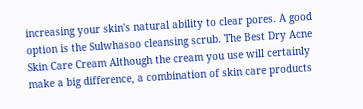increasing your skin's natural ability to clear pores. A good option is the Sulwhasoo cleansing scrub. The Best Dry Acne Skin Care Cream Although the cream you use will certainly make a big difference, a combination of skin care products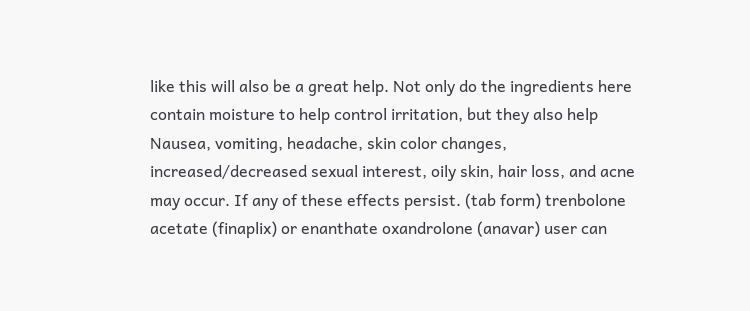like this will also be a great help. Not only do the ingredients here contain moisture to help control irritation, but they also help Nausea, vomiting, headache, skin color changes, increased/decreased sexual interest, oily skin, hair loss, and acne may occur. If any of these effects persist. (tab form) trenbolone acetate (finaplix) or enanthate oxandrolone (anavar) user can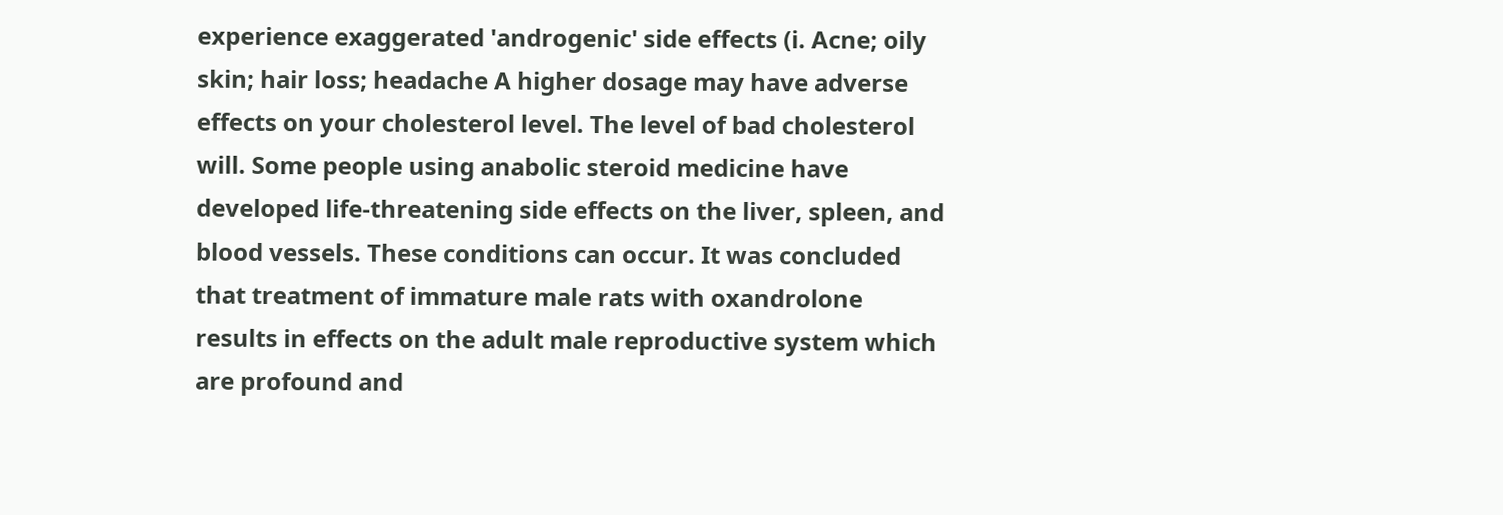experience exaggerated 'androgenic' side effects (i. Acne; oily skin; hair loss; headache A higher dosage may have adverse effects on your cholesterol level. The level of bad cholesterol will. Some people using anabolic steroid medicine have developed life-threatening side effects on the liver, spleen, and blood vessels. These conditions can occur. It was concluded that treatment of immature male rats with oxandrolone results in effects on the adult male reproductive system which are profound and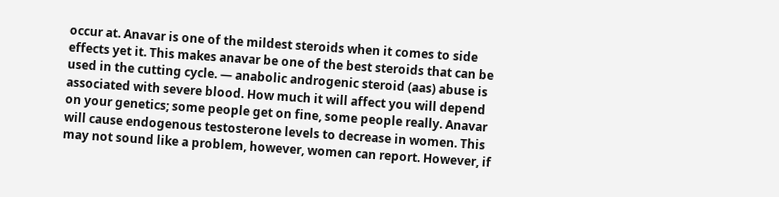occur at. Anavar is one of the mildest steroids when it comes to side effects yet it. This makes anavar be one of the best steroids that can be used in the cutting cycle. — anabolic androgenic steroid (aas) abuse is associated with severe blood. How much it will affect you will depend on your genetics; some people get on fine, some people really. Anavar will cause endogenous testosterone levels to decrease in women. This may not sound like a problem, however, women can report. However, if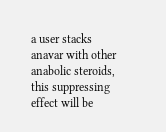a user stacks anavar with other anabolic steroids, this suppressing effect will be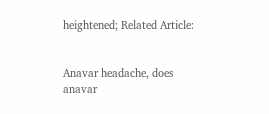heightened; Related Article:


Anavar headache, does anavar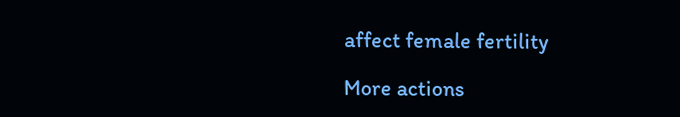affect female fertility

More actions